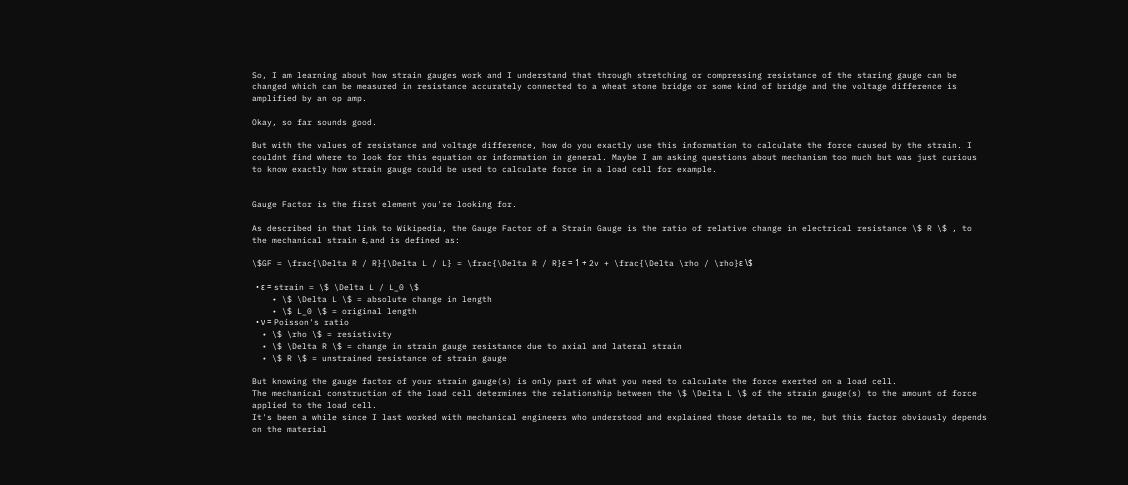So, I am learning about how strain gauges work and I understand that through stretching or compressing resistance of the staring gauge can be changed which can be measured in resistance accurately connected to a wheat stone bridge or some kind of bridge and the voltage difference is amplified by an op amp.

Okay, so far sounds good.

But with the values of resistance and voltage difference, how do you exactly use this information to calculate the force caused by the strain. I couldnt find where to look for this equation or information in general. Maybe I am asking questions about mechanism too much but was just curious to know exactly how strain gauge could be used to calculate force in a load cell for example.


Gauge Factor is the first element you're looking for.

As described in that link to Wikipedia, the Gauge Factor of a Strain Gauge is the ratio of relative change in electrical resistance \$ R \$ , to the mechanical strain ε, and is defined as:

\$GF = \frac{\Delta R / R}{\Delta L / L} = \frac{\Delta R / R}ε = 1 + 2v + \frac{\Delta \rho / \rho}ε \$

  • ε = strain = \$ \Delta L / L_0 \$
    • \$ \Delta L \$ = absolute change in length
    • \$ L_0 \$ = original length
  • ν = Poisson's ratio
  • \$ \rho \$ = resistivity
  • \$ \Delta R \$ = change in strain gauge resistance due to axial and lateral strain
  • \$ R \$ = unstrained resistance of strain gauge

But knowing the gauge factor of your strain gauge(s) is only part of what you need to calculate the force exerted on a load cell.
The mechanical construction of the load cell determines the relationship between the \$ \Delta L \$ of the strain gauge(s) to the amount of force applied to the load cell.
It's been a while since I last worked with mechanical engineers who understood and explained those details to me, but this factor obviously depends on the material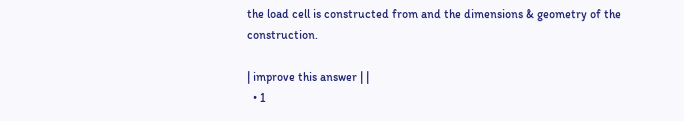the load cell is constructed from and the dimensions & geometry of the construction.

| improve this answer | |
  • 1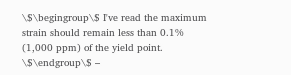\$\begingroup\$ I've read the maximum strain should remain less than 0.1% (1,000 ppm) of the yield point. \$\endgroup\$ –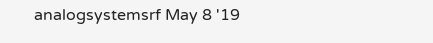analogsystemsrf May 8 '19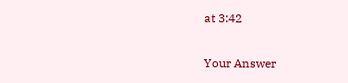at 3:42

Your Answer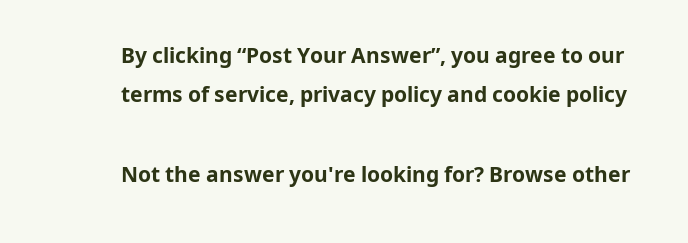By clicking “Post Your Answer”, you agree to our terms of service, privacy policy and cookie policy

Not the answer you're looking for? Browse other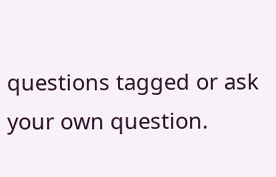questions tagged or ask your own question.